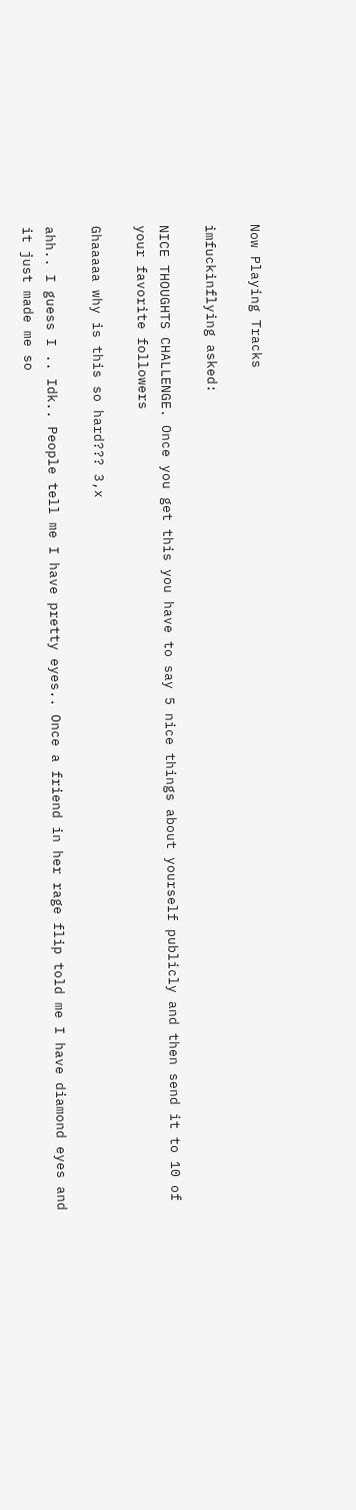Now Playing Tracks

imfuckinflying asked:

NICE THOUGHTS CHALLENGE. Once you get this you have to say 5 nice things about yourself publicly and then send it to 10 of your favorite followers

Ghaaaaa why is this so hard??? 3,x

ahh.. I guess I .. Idk.. People tell me I have pretty eyes.. Once a friend in her rage flip told me I have diamond eyes and it just made me so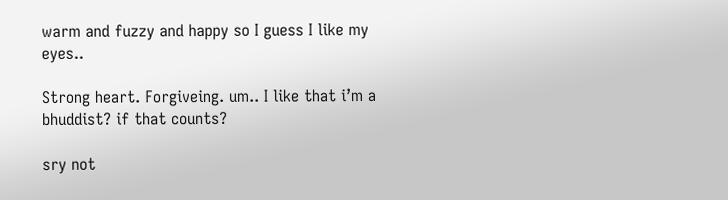warm and fuzzy and happy so I guess I like my eyes..

Strong heart. Forgiveing. um.. I like that i’m a bhuddist? if that counts?

sry not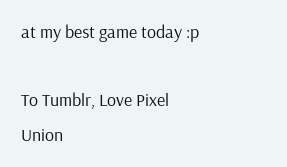at my best game today :p

To Tumblr, Love Pixel Union